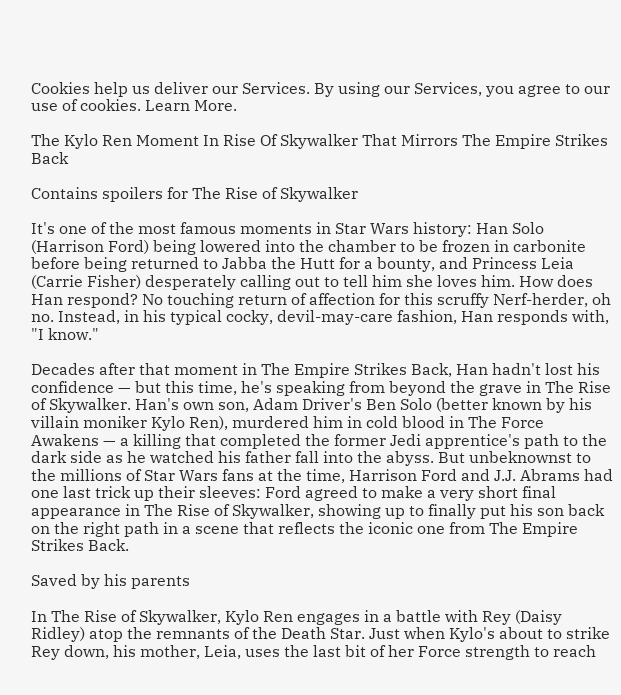Cookies help us deliver our Services. By using our Services, you agree to our use of cookies. Learn More.

The Kylo Ren Moment In Rise Of Skywalker That Mirrors The Empire Strikes Back

Contains spoilers for The Rise of Skywalker

It's one of the most famous moments in Star Wars history: Han Solo (Harrison Ford) being lowered into the chamber to be frozen in carbonite before being returned to Jabba the Hutt for a bounty, and Princess Leia (Carrie Fisher) desperately calling out to tell him she loves him. How does Han respond? No touching return of affection for this scruffy Nerf-herder, oh no. Instead, in his typical cocky, devil-may-care fashion, Han responds with, "I know."

Decades after that moment in The Empire Strikes Back, Han hadn't lost his confidence — but this time, he's speaking from beyond the grave in The Rise of Skywalker. Han's own son, Adam Driver's Ben Solo (better known by his villain moniker Kylo Ren), murdered him in cold blood in The Force Awakens — a killing that completed the former Jedi apprentice's path to the dark side as he watched his father fall into the abyss. But unbeknownst to the millions of Star Wars fans at the time, Harrison Ford and J.J. Abrams had one last trick up their sleeves: Ford agreed to make a very short final appearance in The Rise of Skywalker, showing up to finally put his son back on the right path in a scene that reflects the iconic one from The Empire Strikes Back.

Saved by his parents

In The Rise of Skywalker, Kylo Ren engages in a battle with Rey (Daisy Ridley) atop the remnants of the Death Star. Just when Kylo's about to strike Rey down, his mother, Leia, uses the last bit of her Force strength to reach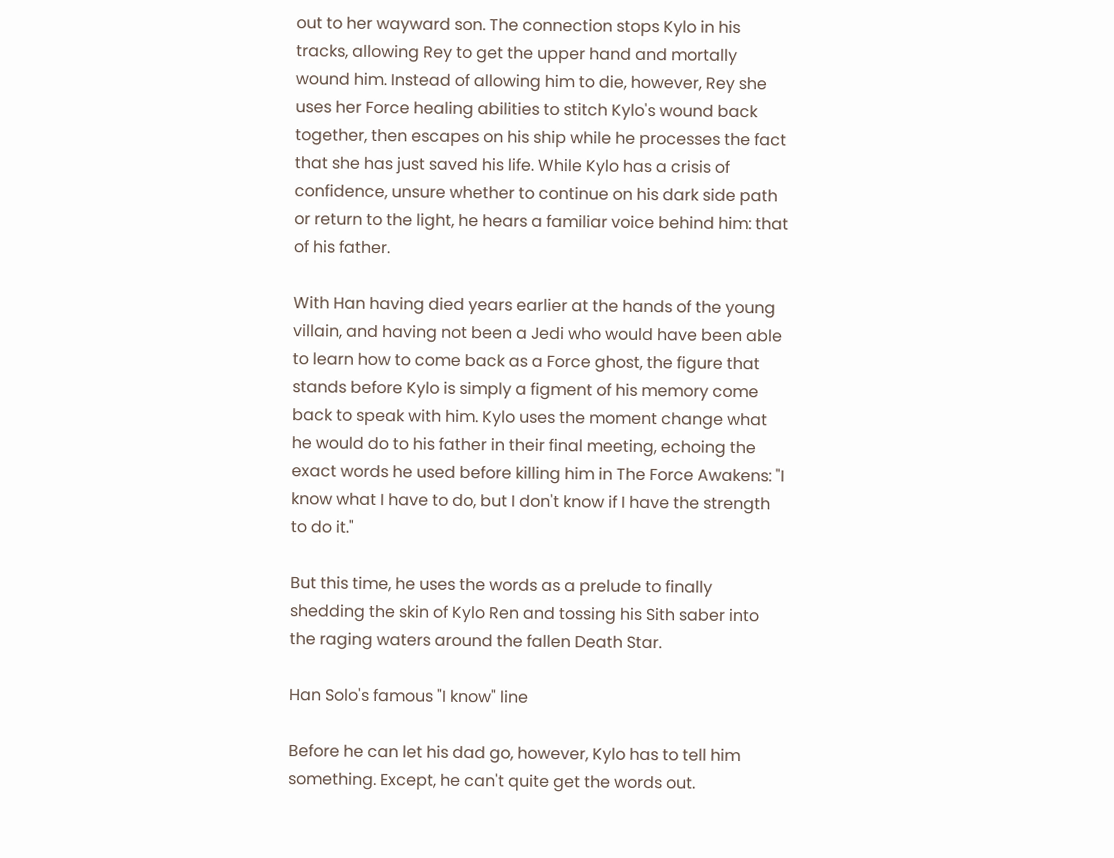out to her wayward son. The connection stops Kylo in his tracks, allowing Rey to get the upper hand and mortally wound him. Instead of allowing him to die, however, Rey she uses her Force healing abilities to stitch Kylo's wound back together, then escapes on his ship while he processes the fact that she has just saved his life. While Kylo has a crisis of confidence, unsure whether to continue on his dark side path or return to the light, he hears a familiar voice behind him: that of his father.

With Han having died years earlier at the hands of the young villain, and having not been a Jedi who would have been able to learn how to come back as a Force ghost, the figure that stands before Kylo is simply a figment of his memory come back to speak with him. Kylo uses the moment change what he would do to his father in their final meeting, echoing the exact words he used before killing him in The Force Awakens: "I know what I have to do, but I don't know if I have the strength to do it."

But this time, he uses the words as a prelude to finally shedding the skin of Kylo Ren and tossing his Sith saber into the raging waters around the fallen Death Star.

Han Solo's famous "I know" line

Before he can let his dad go, however, Kylo has to tell him something. Except, he can't quite get the words out.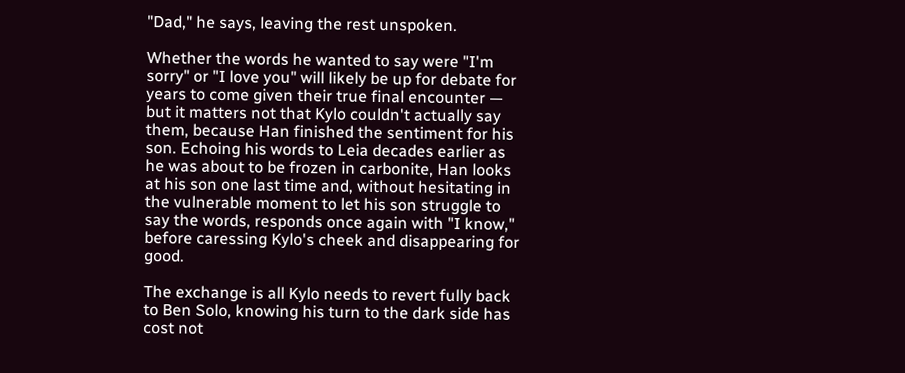"Dad," he says, leaving the rest unspoken.

Whether the words he wanted to say were "I'm sorry" or "I love you" will likely be up for debate for years to come given their true final encounter — but it matters not that Kylo couldn't actually say them, because Han finished the sentiment for his son. Echoing his words to Leia decades earlier as he was about to be frozen in carbonite, Han looks at his son one last time and, without hesitating in the vulnerable moment to let his son struggle to say the words, responds once again with "I know," before caressing Kylo's cheek and disappearing for good.

The exchange is all Kylo needs to revert fully back to Ben Solo, knowing his turn to the dark side has cost not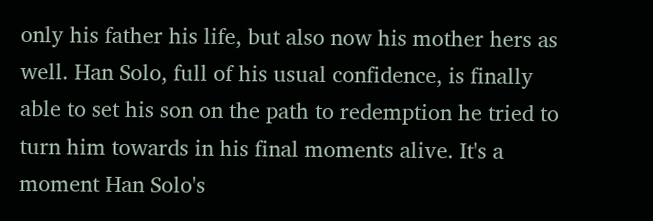only his father his life, but also now his mother hers as well. Han Solo, full of his usual confidence, is finally able to set his son on the path to redemption he tried to turn him towards in his final moments alive. It's a moment Han Solo's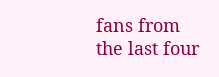fans from the last four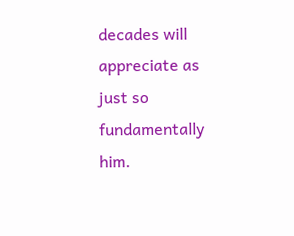decades will appreciate as just so fundamentally him.